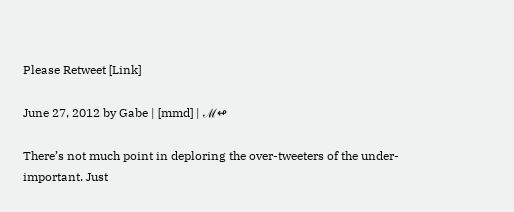Please Retweet [Link]

June 27, 2012 by Gabe | [mmd] | ℳ↫

There’s not much point in deploring the over-tweeters of the under-important. Just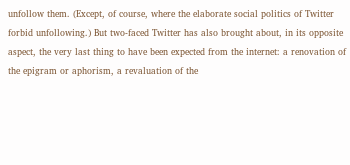unfollow them. (Except, of course, where the elaborate social politics of Twitter forbid unfollowing.) But two-faced Twitter has also brought about, in its opposite aspect, the very last thing to have been expected from the internet: a renovation of the epigram or aphorism, a revaluation of the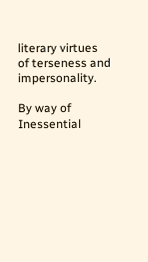literary virtues of terseness and impersonality.

By way of Inessential